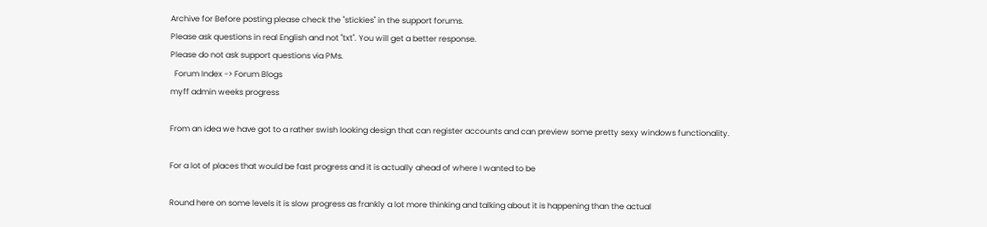Archive for Before posting please check the "stickies" in the support forums.
Please ask questions in real English and not "txt". You will get a better response.
Please do not ask support questions via PMs.
  Forum Index -> Forum Blogs
myff admin weeks progress

From an idea we have got to a rather swish looking design that can register accounts and can preview some pretty sexy windows functionality.

For a lot of places that would be fast progress and it is actually ahead of where I wanted to be

Round here on some levels it is slow progress as frankly a lot more thinking and talking about it is happening than the actual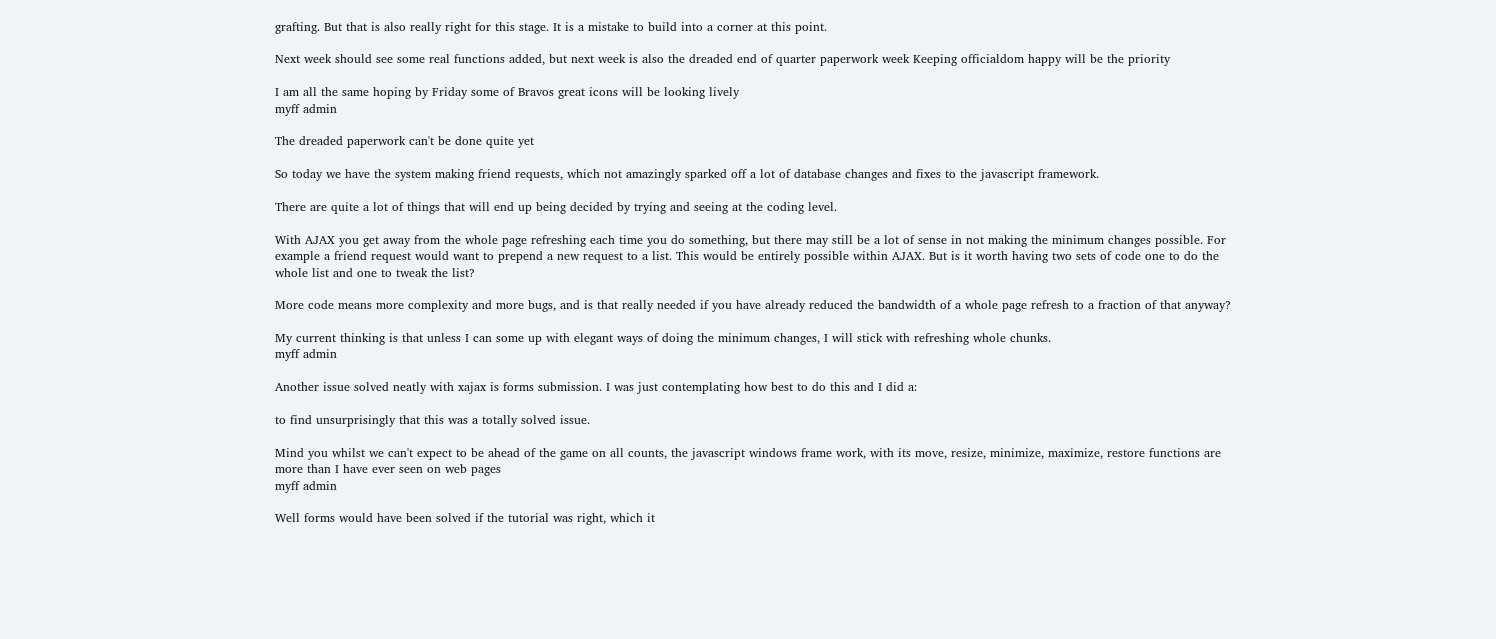grafting. But that is also really right for this stage. It is a mistake to build into a corner at this point.

Next week should see some real functions added, but next week is also the dreaded end of quarter paperwork week Keeping officialdom happy will be the priority

I am all the same hoping by Friday some of Bravos great icons will be looking lively
myff admin

The dreaded paperwork can't be done quite yet

So today we have the system making friend requests, which not amazingly sparked off a lot of database changes and fixes to the javascript framework.

There are quite a lot of things that will end up being decided by trying and seeing at the coding level.

With AJAX you get away from the whole page refreshing each time you do something, but there may still be a lot of sense in not making the minimum changes possible. For example a friend request would want to prepend a new request to a list. This would be entirely possible within AJAX. But is it worth having two sets of code one to do the whole list and one to tweak the list?

More code means more complexity and more bugs, and is that really needed if you have already reduced the bandwidth of a whole page refresh to a fraction of that anyway?

My current thinking is that unless I can some up with elegant ways of doing the minimum changes, I will stick with refreshing whole chunks.
myff admin

Another issue solved neatly with xajax is forms submission. I was just contemplating how best to do this and I did a:

to find unsurprisingly that this was a totally solved issue.

Mind you whilst we can't expect to be ahead of the game on all counts, the javascript windows frame work, with its move, resize, minimize, maximize, restore functions are more than I have ever seen on web pages
myff admin

Well forms would have been solved if the tutorial was right, which it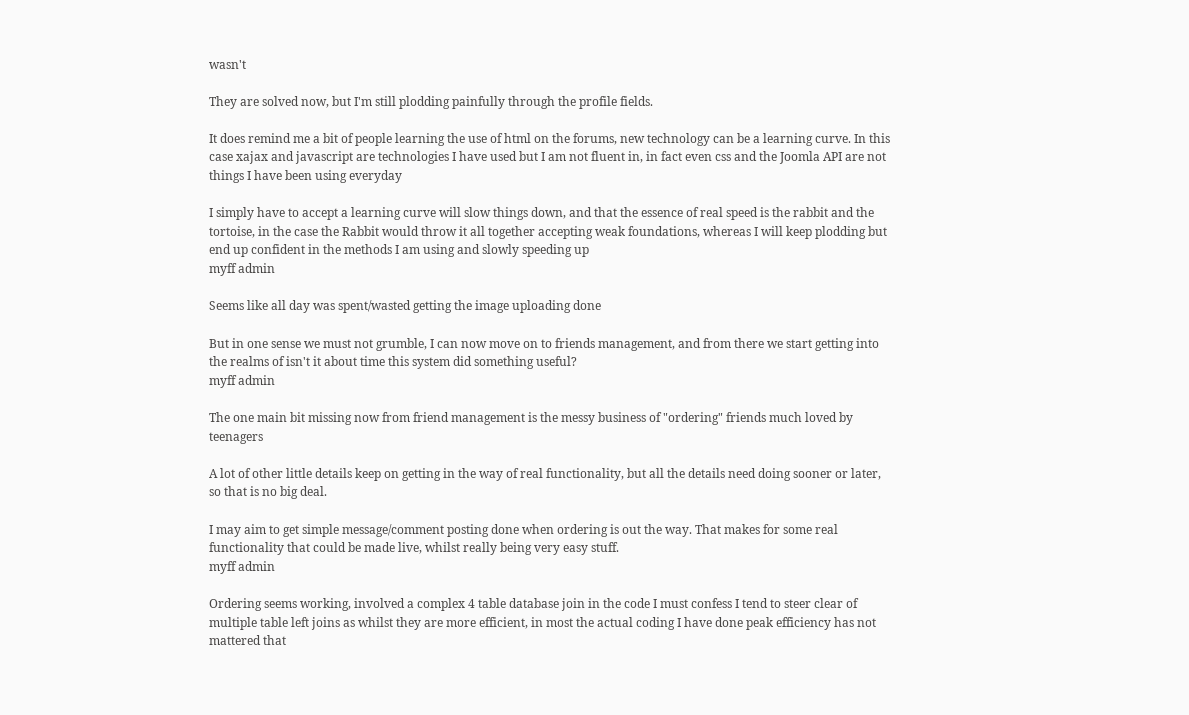wasn't

They are solved now, but I'm still plodding painfully through the profile fields.

It does remind me a bit of people learning the use of html on the forums, new technology can be a learning curve. In this case xajax and javascript are technologies I have used but I am not fluent in, in fact even css and the Joomla API are not things I have been using everyday

I simply have to accept a learning curve will slow things down, and that the essence of real speed is the rabbit and the tortoise, in the case the Rabbit would throw it all together accepting weak foundations, whereas I will keep plodding but end up confident in the methods I am using and slowly speeding up
myff admin

Seems like all day was spent/wasted getting the image uploading done

But in one sense we must not grumble, I can now move on to friends management, and from there we start getting into the realms of isn't it about time this system did something useful?
myff admin

The one main bit missing now from friend management is the messy business of "ordering" friends much loved by teenagers

A lot of other little details keep on getting in the way of real functionality, but all the details need doing sooner or later, so that is no big deal.

I may aim to get simple message/comment posting done when ordering is out the way. That makes for some real functionality that could be made live, whilst really being very easy stuff.
myff admin

Ordering seems working, involved a complex 4 table database join in the code I must confess I tend to steer clear of multiple table left joins as whilst they are more efficient, in most the actual coding I have done peak efficiency has not mattered that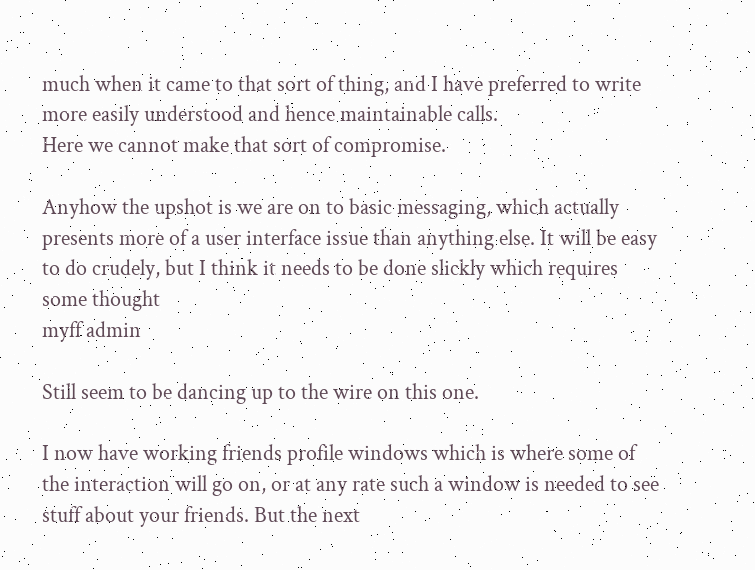much when it came to that sort of thing, and I have preferred to write more easily understood and hence maintainable calls.
Here we cannot make that sort of compromise.

Anyhow the upshot is we are on to basic messaging, which actually presents more of a user interface issue than anything else. It will be easy to do crudely, but I think it needs to be done slickly which requires some thought
myff admin

Still seem to be dancing up to the wire on this one.

I now have working friends profile windows which is where some of the interaction will go on, or at any rate such a window is needed to see stuff about your friends. But the next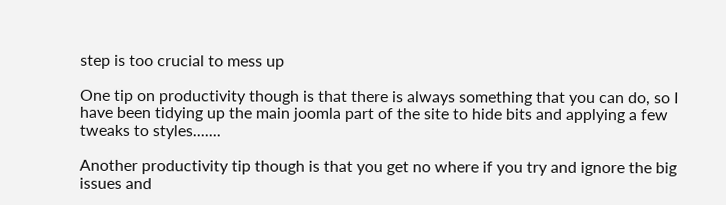step is too crucial to mess up

One tip on productivity though is that there is always something that you can do, so I have been tidying up the main joomla part of the site to hide bits and applying a few tweaks to styles.......

Another productivity tip though is that you get no where if you try and ignore the big issues and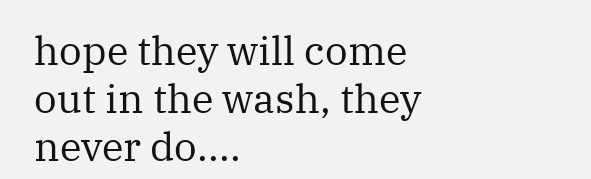hope they will come out in the wash, they never do....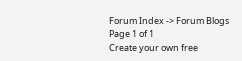Forum Index -> Forum Blogs
Page 1 of 1
Create your own free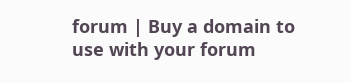forum | Buy a domain to use with your forum